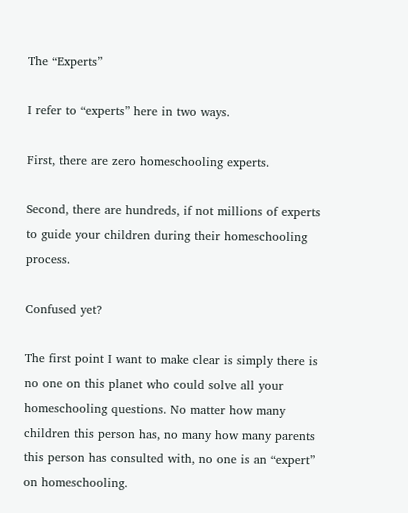The “Experts”

I refer to “experts” here in two ways.

First, there are zero homeschooling experts.

Second, there are hundreds, if not millions of experts to guide your children during their homeschooling process.

Confused yet?

The first point I want to make clear is simply there is no one on this planet who could solve all your homeschooling questions. No matter how many children this person has, no many how many parents this person has consulted with, no one is an “expert” on homeschooling.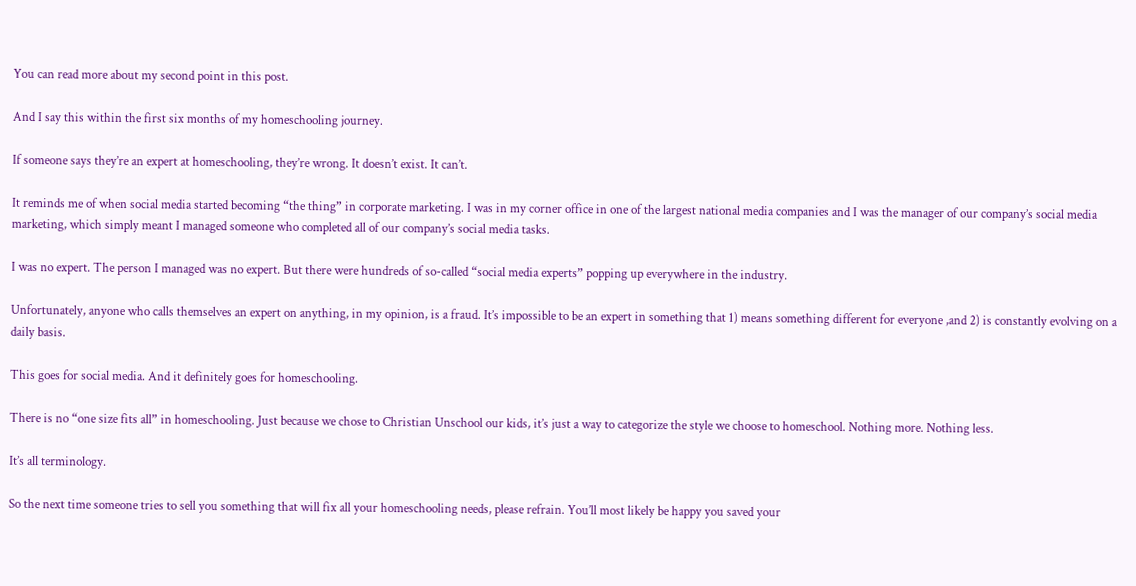You can read more about my second point in this post.

And I say this within the first six months of my homeschooling journey.

If someone says they’re an expert at homeschooling, they’re wrong. It doesn’t exist. It can’t.

It reminds me of when social media started becoming “the thing” in corporate marketing. I was in my corner office in one of the largest national media companies and I was the manager of our company’s social media marketing, which simply meant I managed someone who completed all of our company’s social media tasks.

I was no expert. The person I managed was no expert. But there were hundreds of so-called “social media experts” popping up everywhere in the industry.

Unfortunately, anyone who calls themselves an expert on anything, in my opinion, is a fraud. It’s impossible to be an expert in something that 1) means something different for everyone ,and 2) is constantly evolving on a daily basis.

This goes for social media. And it definitely goes for homeschooling.

There is no “one size fits all” in homeschooling. Just because we chose to Christian Unschool our kids, it’s just a way to categorize the style we choose to homeschool. Nothing more. Nothing less.

It’s all terminology.

So the next time someone tries to sell you something that will fix all your homeschooling needs, please refrain. You’ll most likely be happy you saved your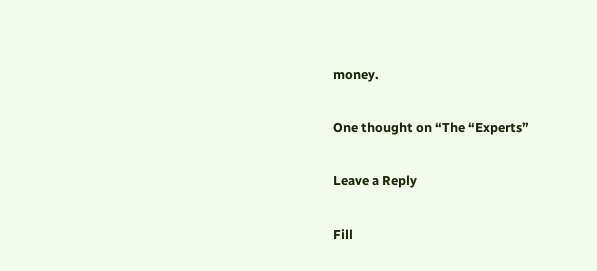money.

One thought on “The “Experts”

Leave a Reply

Fill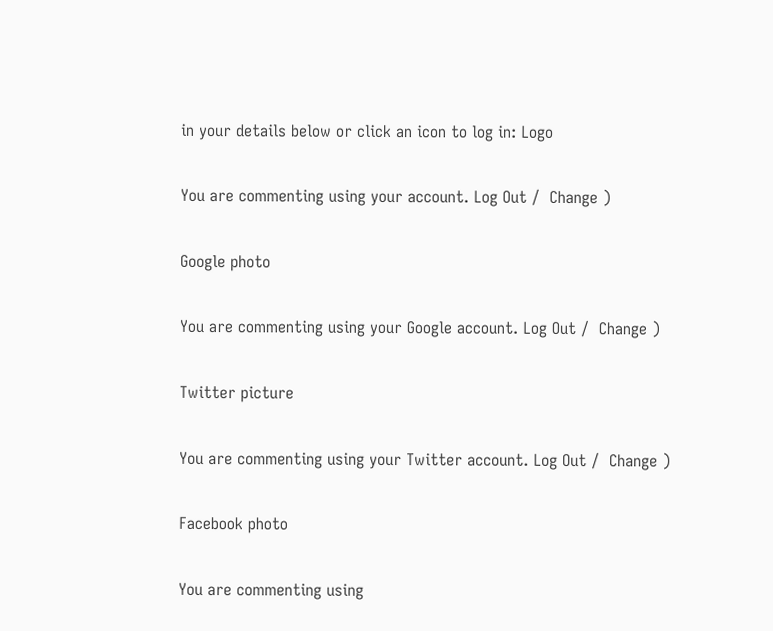in your details below or click an icon to log in: Logo

You are commenting using your account. Log Out /  Change )

Google photo

You are commenting using your Google account. Log Out /  Change )

Twitter picture

You are commenting using your Twitter account. Log Out /  Change )

Facebook photo

You are commenting using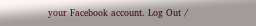your Facebook account. Log Out /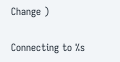Change )

Connecting to %s